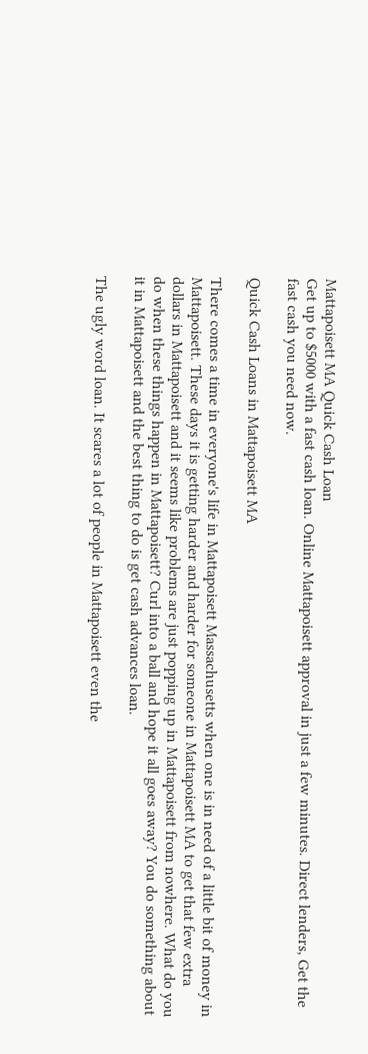Mattapoisett MA Quick Cash Loan
Get up to $5000 with a fast cash loan. Online Mattapoisett approval in just a few minutes. Direct lenders, Get the fast cash you need now.

Quick Cash Loans in Mattapoisett MA

There comes a time in everyone's life in Mattapoisett Massachusetts when one is in need of a little bit of money in Mattapoisett. These days it is getting harder and harder for someone in Mattapoisett MA to get that few extra dollars in Mattapoisett and it seems like problems are just popping up in Mattapoisett from nowhere. What do you do when these things happen in Mattapoisett? Curl into a ball and hope it all goes away? You do something about it in Mattapoisett and the best thing to do is get cash advances loan.

The ugly word loan. It scares a lot of people in Mattapoisett even the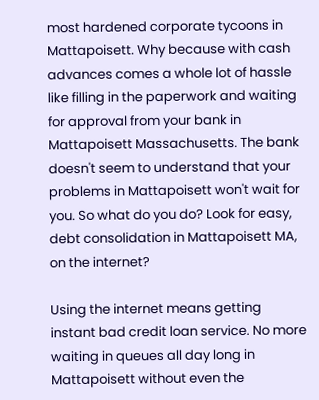most hardened corporate tycoons in Mattapoisett. Why because with cash advances comes a whole lot of hassle like filling in the paperwork and waiting for approval from your bank in Mattapoisett Massachusetts. The bank doesn't seem to understand that your problems in Mattapoisett won't wait for you. So what do you do? Look for easy, debt consolidation in Mattapoisett MA, on the internet?

Using the internet means getting instant bad credit loan service. No more waiting in queues all day long in Mattapoisett without even the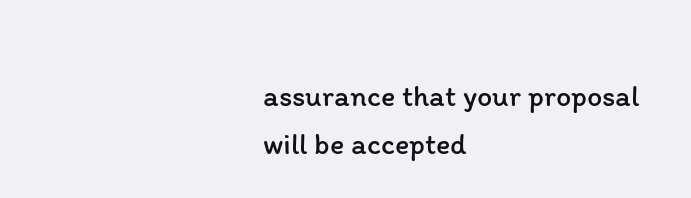assurance that your proposal will be accepted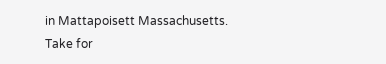in Mattapoisett Massachusetts. Take for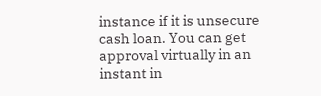instance if it is unsecure cash loan. You can get approval virtually in an instant in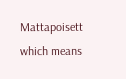Mattapoisett which means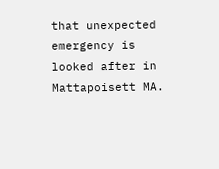that unexpected emergency is looked after in Mattapoisett MA.